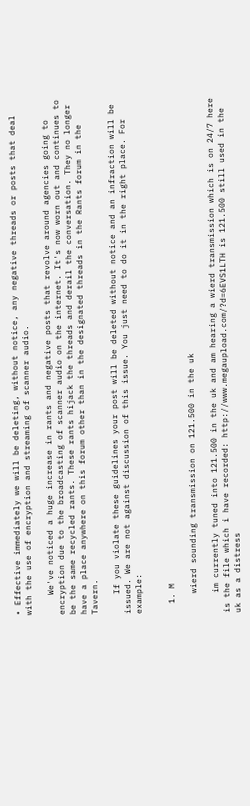• Effective immediately we will be deleting, without notice, any negative threads or posts that deal with the use of encryption and streaming of scanner audio.

    We've noticed a huge increase in rants and negative posts that revolve around agencies going to encryption due to the broadcasting of scanner audio on the internet. It's now worn out and continues to be the same recycled rants. These rants hijack the threads and derail the conversation. They no longer have a place anywhere on this forum other than in the designated threads in the Rants forum in the Tavern.

    If you violate these guidelines your post will be deleted without notice and an infraction will be issued. We are not against discussion of this issue. You just need to do it in the right place. For example:


  1. M

    wierd sounding transmission on 121.500 in the uk

    im currently tuned into 121.500 in the uk and am hearing a wierd transmission which is on 24/7 here is the file which i have recorded: http://www.megaupload.com/?d=6EVS1LTH is 121.500 still used in the uk as a distress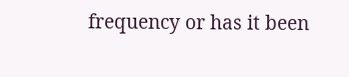frequency or has it been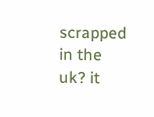scrapped in the uk? it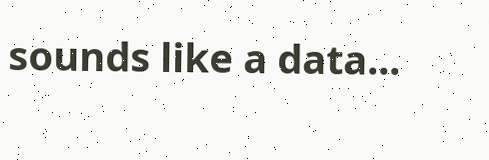sounds like a data...